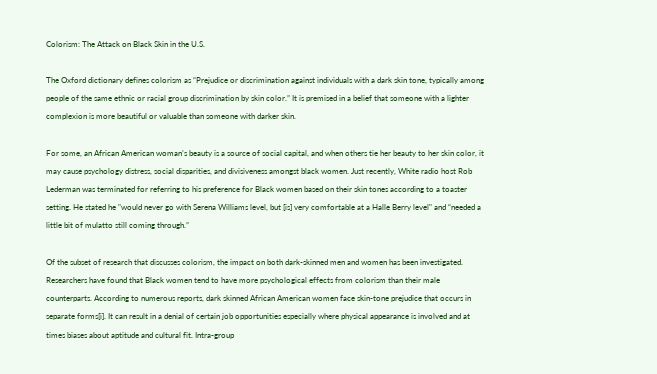Colorism: The Attack on Black Skin in the U.S.

The Oxford dictionary defines colorism as “Prejudice or discrimination against individuals with a dark skin tone, typically among people of the same ethnic or racial group discrimination by skin color.” It is premised in a belief that someone with a lighter complexion is more beautiful or valuable than someone with darker skin.

For some, an African American woman’s beauty is a source of social capital, and when others tie her beauty to her skin color, it may cause psychology distress, social disparities, and divisiveness amongst black women. Just recently, White radio host Rob Lederman was terminated for referring to his preference for Black women based on their skin tones according to a toaster setting. He stated he "would never go with Serena Williams level, but [is] very comfortable at a Halle Berry level" and “needed a little bit of mulatto still coming through.”

Of the subset of research that discusses colorism, the impact on both dark-skinned men and women has been investigated. Researchers have found that Black women tend to have more psychological effects from colorism than their male counterparts. According to numerous reports, dark skinned African American women face skin-tone prejudice that occurs in separate forms[i]. It can result in a denial of certain job opportunities especially where physical appearance is involved and at times biases about aptitude and cultural fit. Intra-group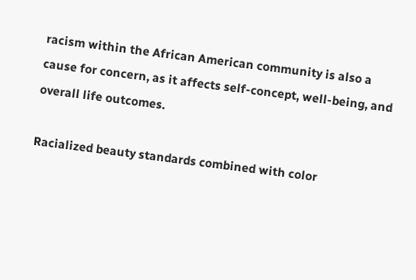racism within the African American community is also a cause for concern, as it affects self-concept, well-being, and overall life outcomes.

Racialized beauty standards combined with color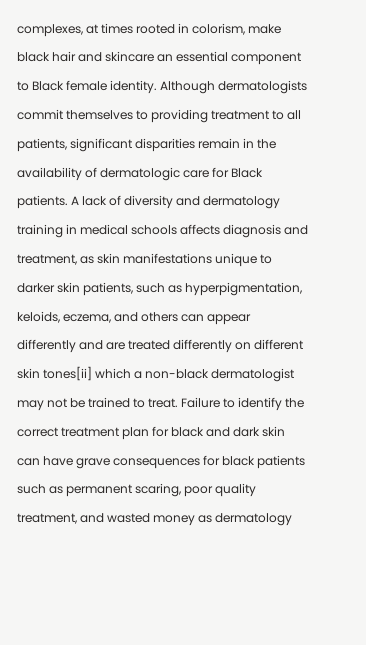complexes, at times rooted in colorism, make black hair and skincare an essential component to Black female identity. Although dermatologists commit themselves to providing treatment to all patients, significant disparities remain in the availability of dermatologic care for Black patients. A lack of diversity and dermatology training in medical schools affects diagnosis and treatment, as skin manifestations unique to darker skin patients, such as hyperpigmentation, keloids, eczema, and others can appear differently and are treated differently on different skin tones[ii] which a non-black dermatologist may not be trained to treat. Failure to identify the correct treatment plan for black and dark skin can have grave consequences for black patients such as permanent scaring, poor quality treatment, and wasted money as dermatology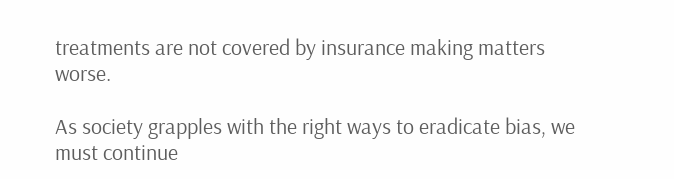treatments are not covered by insurance making matters worse.

As society grapples with the right ways to eradicate bias, we must continue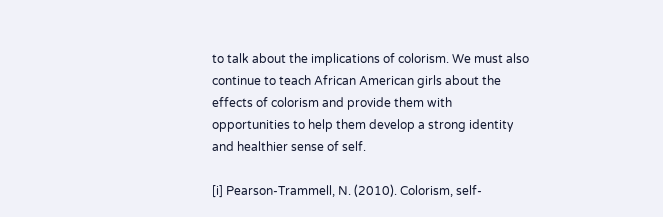to talk about the implications of colorism. We must also continue to teach African American girls about the effects of colorism and provide them with opportunities to help them develop a strong identity and healthier sense of self.

[i] Pearson-Trammell, N. (2010). Colorism, self-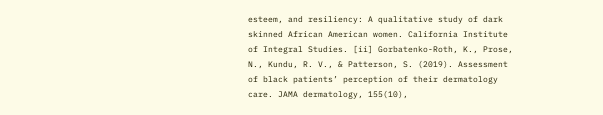esteem, and resiliency: A qualitative study of dark skinned African American women. California Institute of Integral Studies. [ii] Gorbatenko-Roth, K., Prose, N., Kundu, R. V., & Patterson, S. (2019). Assessment of black patients’ perception of their dermatology care. JAMA dermatology, 155(10),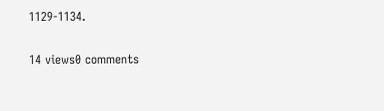1129-1134.

14 views0 comments